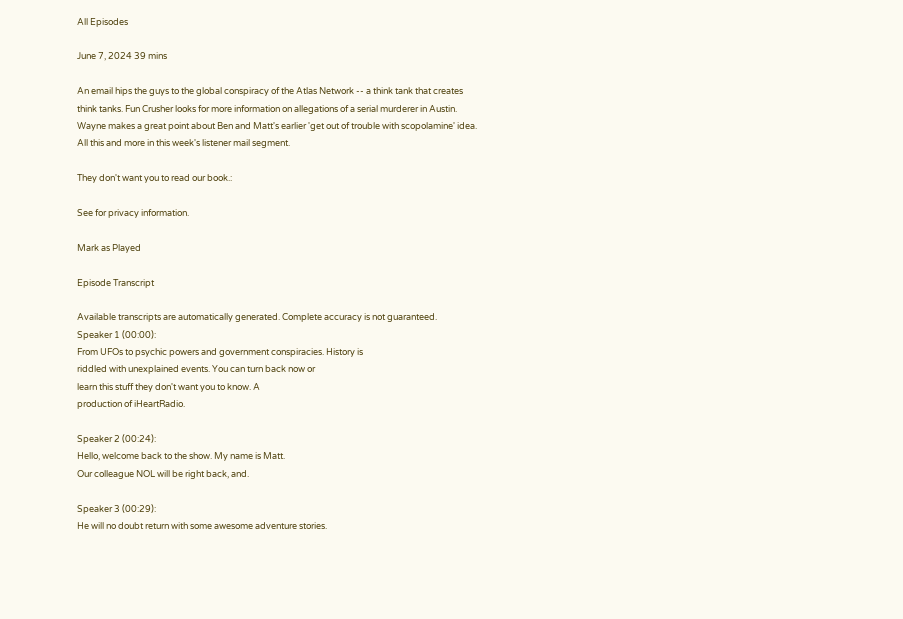All Episodes

June 7, 2024 39 mins

An email hips the guys to the global conspiracy of the Atlas Network -- a think tank that creates think tanks. Fun Crusher looks for more information on allegations of a serial murderer in Austin. Wayne makes a great point about Ben and Matt's earlier 'get out of trouble with scopolamine' idea. All this and more in this week's listener mail segment.

They don't want you to read our book.:

See for privacy information.

Mark as Played

Episode Transcript

Available transcripts are automatically generated. Complete accuracy is not guaranteed.
Speaker 1 (00:00):
From UFOs to psychic powers and government conspiracies. History is
riddled with unexplained events. You can turn back now or
learn this stuff they don't want you to know. A
production of iHeartRadio.

Speaker 2 (00:24):
Hello, welcome back to the show. My name is Matt.
Our colleague NOL will be right back, and.

Speaker 3 (00:29):
He will no doubt return with some awesome adventure stories.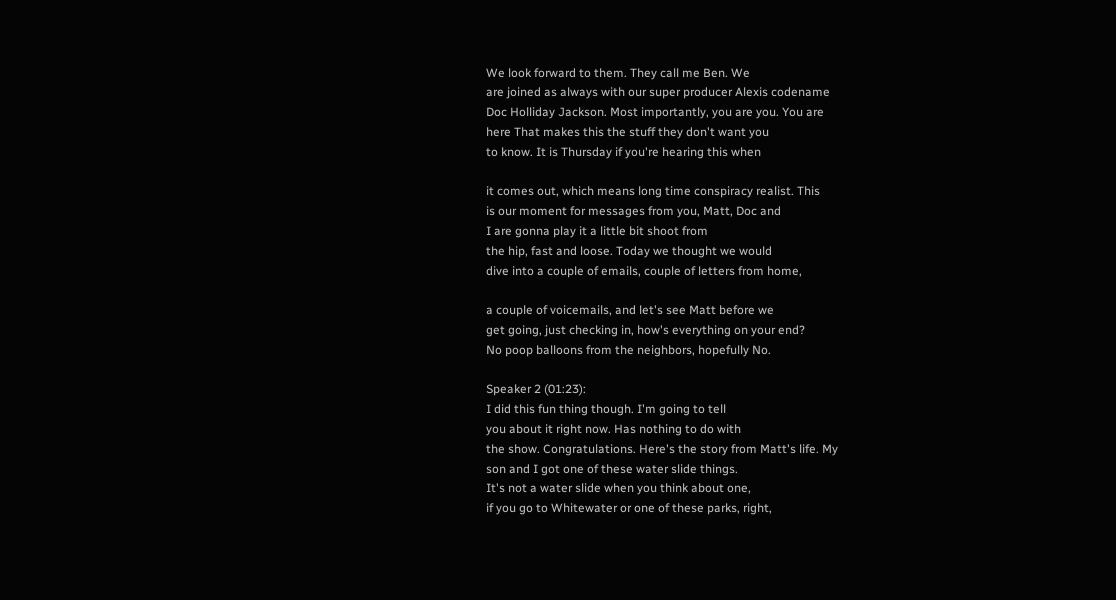We look forward to them. They call me Ben. We
are joined as always with our super producer Alexis codename
Doc Holliday Jackson. Most importantly, you are you. You are
here That makes this the stuff they don't want you
to know. It is Thursday if you're hearing this when

it comes out, which means long time conspiracy realist. This
is our moment for messages from you, Matt, Doc and
I are gonna play it a little bit shoot from
the hip, fast and loose. Today we thought we would
dive into a couple of emails, couple of letters from home,

a couple of voicemails, and let's see Matt before we
get going, just checking in, how's everything on your end?
No poop balloons from the neighbors, hopefully No.

Speaker 2 (01:23):
I did this fun thing though. I'm going to tell
you about it right now. Has nothing to do with
the show. Congratulations. Here's the story from Matt's life. My
son and I got one of these water slide things.
It's not a water slide when you think about one,
if you go to Whitewater or one of these parks, right,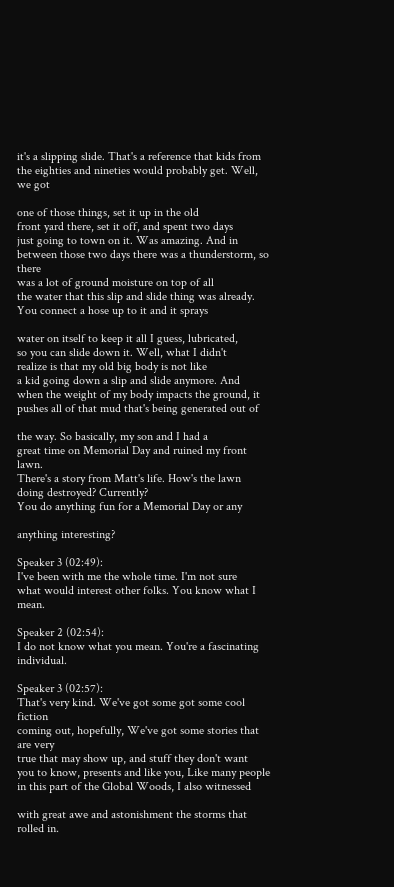it's a slipping slide. That's a reference that kids from
the eighties and nineties would probably get. Well, we got

one of those things, set it up in the old
front yard there, set it off, and spent two days
just going to town on it. Was amazing. And in
between those two days there was a thunderstorm, so there
was a lot of ground moisture on top of all
the water that this slip and slide thing was already.
You connect a hose up to it and it sprays

water on itself to keep it all I guess, lubricated,
so you can slide down it. Well, what I didn't
realize is that my old big body is not like
a kid going down a slip and slide anymore. And
when the weight of my body impacts the ground, it
pushes all of that mud that's being generated out of

the way. So basically, my son and I had a
great time on Memorial Day and ruined my front lawn.
There's a story from Matt's life. How's the lawn doing destroyed? Currently?
You do anything fun for a Memorial Day or any

anything interesting?

Speaker 3 (02:49):
I've been with me the whole time. I'm not sure
what would interest other folks. You know what I mean.

Speaker 2 (02:54):
I do not know what you mean. You're a fascinating individual.

Speaker 3 (02:57):
That's very kind. We've got some got some cool fiction
coming out, hopefully, We've got some stories that are very
true that may show up, and stuff they don't want
you to know, presents and like you, Like many people
in this part of the Global Woods, I also witnessed

with great awe and astonishment the storms that rolled in.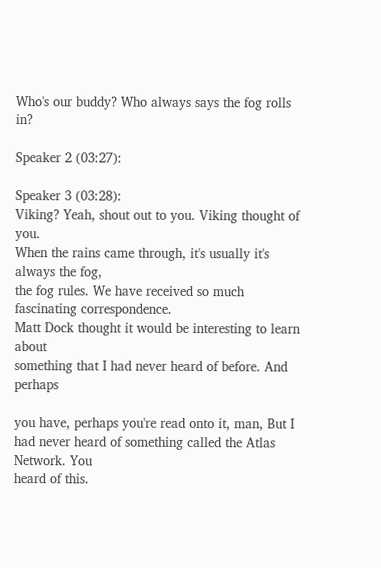Who's our buddy? Who always says the fog rolls in?

Speaker 2 (03:27):

Speaker 3 (03:28):
Viking? Yeah, shout out to you. Viking thought of you.
When the rains came through, it's usually it's always the fog,
the fog rules. We have received so much fascinating correspondence.
Matt Dock thought it would be interesting to learn about
something that I had never heard of before. And perhaps

you have, perhaps you're read onto it, man, But I
had never heard of something called the Atlas Network. You
heard of this.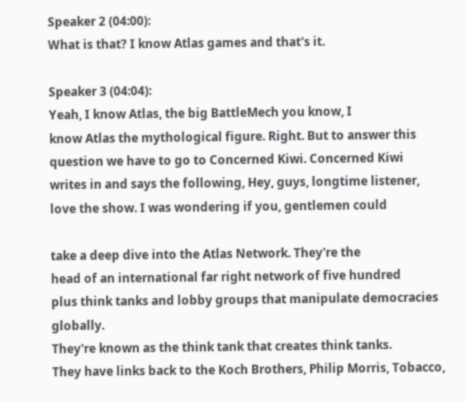Speaker 2 (04:00):
What is that? I know Atlas games and that's it.

Speaker 3 (04:04):
Yeah, I know Atlas, the big BattleMech you know, I
know Atlas the mythological figure. Right. But to answer this
question we have to go to Concerned Kiwi. Concerned Kiwi
writes in and says the following, Hey, guys, longtime listener,
love the show. I was wondering if you, gentlemen could

take a deep dive into the Atlas Network. They're the
head of an international far right network of five hundred
plus think tanks and lobby groups that manipulate democracies globally.
They're known as the think tank that creates think tanks.
They have links back to the Koch Brothers, Philip Morris, Tobacco,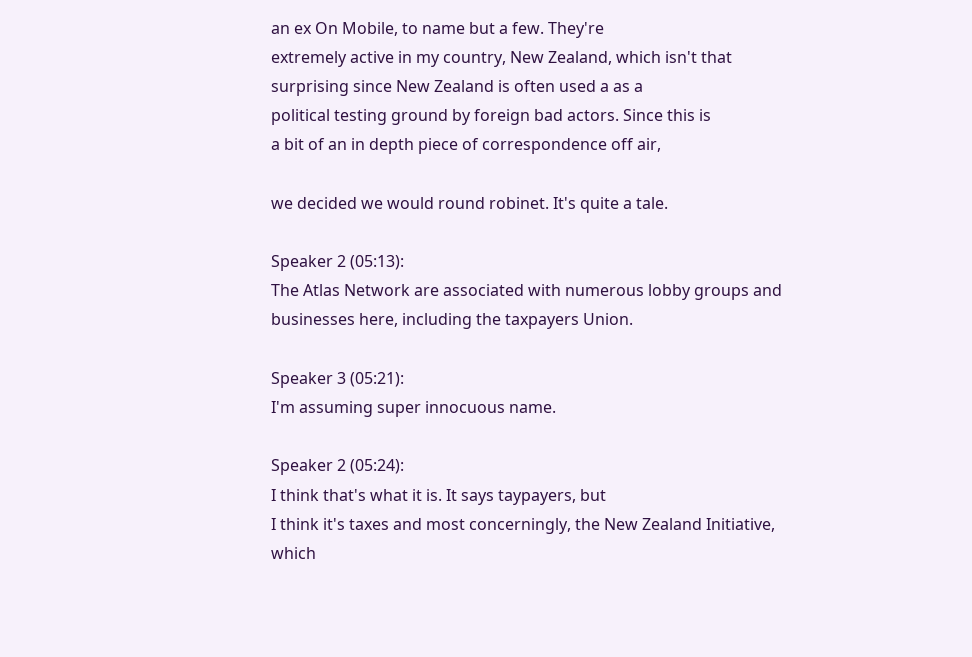an ex On Mobile, to name but a few. They're
extremely active in my country, New Zealand, which isn't that
surprising since New Zealand is often used a as a
political testing ground by foreign bad actors. Since this is
a bit of an in depth piece of correspondence off air,

we decided we would round robinet. It's quite a tale.

Speaker 2 (05:13):
The Atlas Network are associated with numerous lobby groups and
businesses here, including the taxpayers Union.

Speaker 3 (05:21):
I'm assuming super innocuous name.

Speaker 2 (05:24):
I think that's what it is. It says taypayers, but
I think it's taxes and most concerningly, the New Zealand Initiative,
which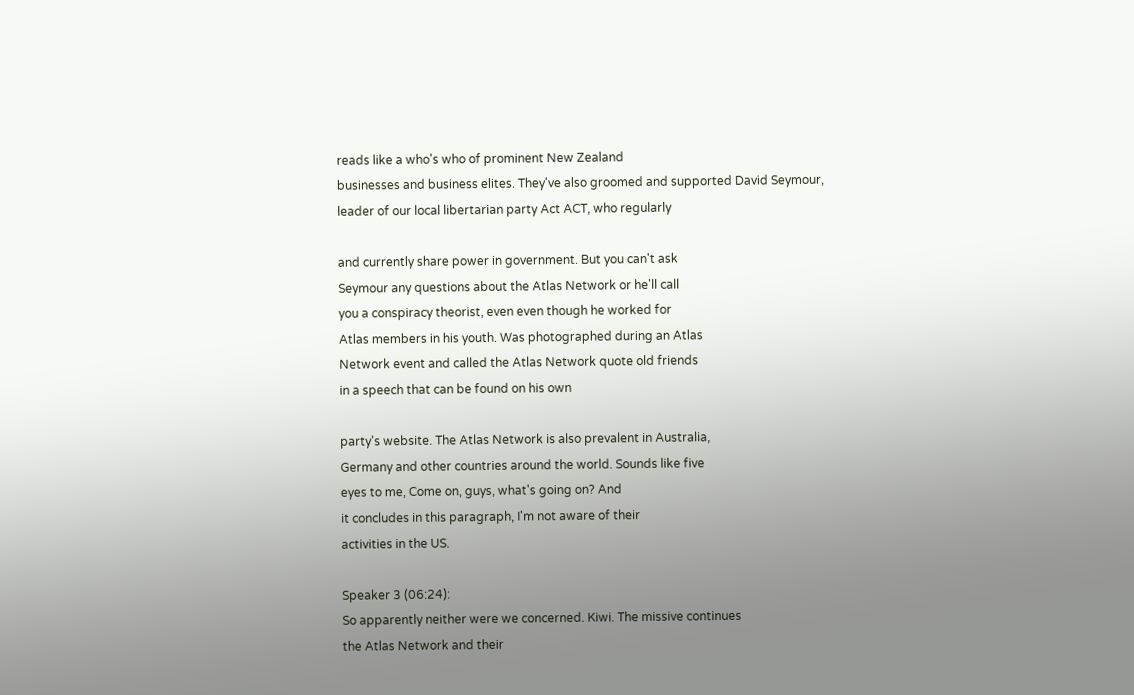reads like a who's who of prominent New Zealand
businesses and business elites. They've also groomed and supported David Seymour,
leader of our local libertarian party Act ACT, who regularly

and currently share power in government. But you can't ask
Seymour any questions about the Atlas Network or he'll call
you a conspiracy theorist, even even though he worked for
Atlas members in his youth. Was photographed during an Atlas
Network event and called the Atlas Network quote old friends
in a speech that can be found on his own

party's website. The Atlas Network is also prevalent in Australia,
Germany and other countries around the world. Sounds like five
eyes to me, Come on, guys, what's going on? And
it concludes in this paragraph, I'm not aware of their
activities in the US.

Speaker 3 (06:24):
So apparently neither were we concerned. Kiwi. The missive continues
the Atlas Network and their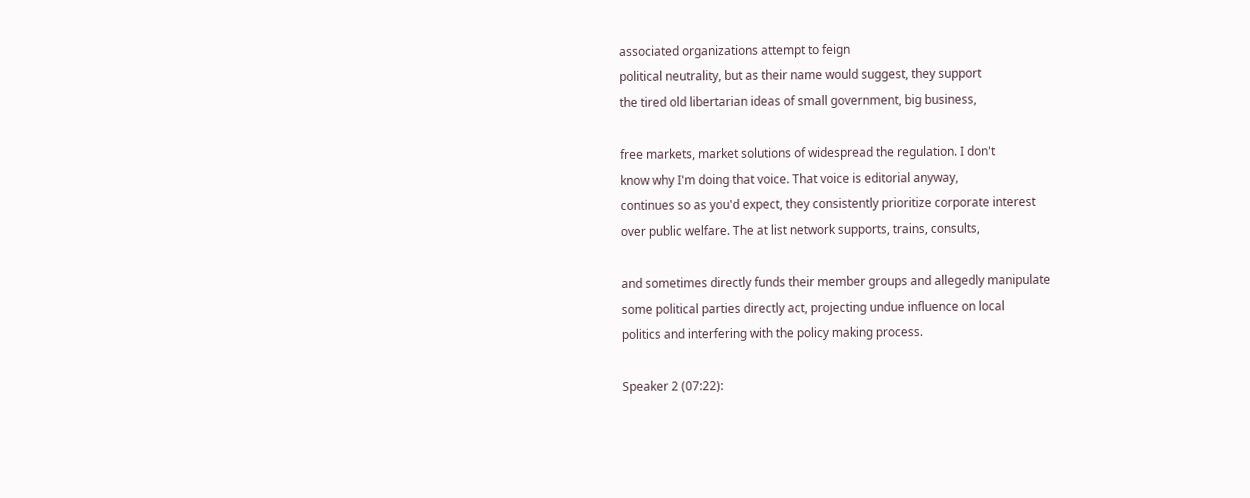associated organizations attempt to feign
political neutrality, but as their name would suggest, they support
the tired old libertarian ideas of small government, big business,

free markets, market solutions of widespread the regulation. I don't
know why I'm doing that voice. That voice is editorial anyway,
continues so as you'd expect, they consistently prioritize corporate interest
over public welfare. The at list network supports, trains, consults,

and sometimes directly funds their member groups and allegedly manipulate
some political parties directly act, projecting undue influence on local
politics and interfering with the policy making process.

Speaker 2 (07:22):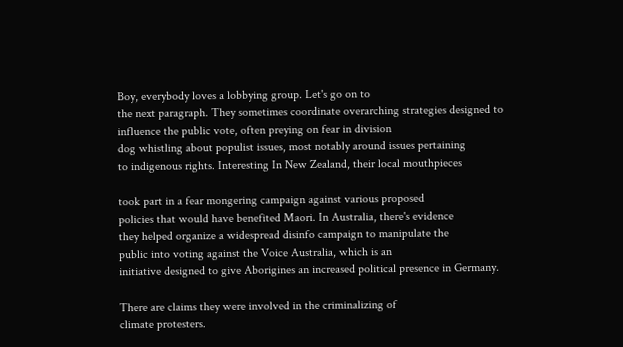Boy, everybody loves a lobbying group. Let's go on to
the next paragraph. They sometimes coordinate overarching strategies designed to
influence the public vote, often preying on fear in division
dog whistling about populist issues, most notably around issues pertaining
to indigenous rights. Interesting In New Zealand, their local mouthpieces

took part in a fear mongering campaign against various proposed
policies that would have benefited Maori. In Australia, there's evidence
they helped organize a widespread disinfo campaign to manipulate the
public into voting against the Voice Australia, which is an
initiative designed to give Aborigines an increased political presence in Germany.

There are claims they were involved in the criminalizing of
climate protesters.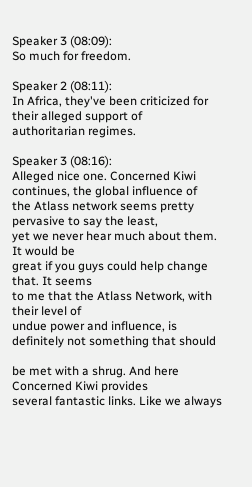Speaker 3 (08:09):
So much for freedom.

Speaker 2 (08:11):
In Africa, they've been criticized for their alleged support of
authoritarian regimes.

Speaker 3 (08:16):
Alleged nice one. Concerned Kiwi continues, the global influence of
the Atlass network seems pretty pervasive to say the least,
yet we never hear much about them. It would be
great if you guys could help change that. It seems
to me that the Atlass Network, with their level of
undue power and influence, is definitely not something that should

be met with a shrug. And here Concerned Kiwi provides
several fantastic links. Like we always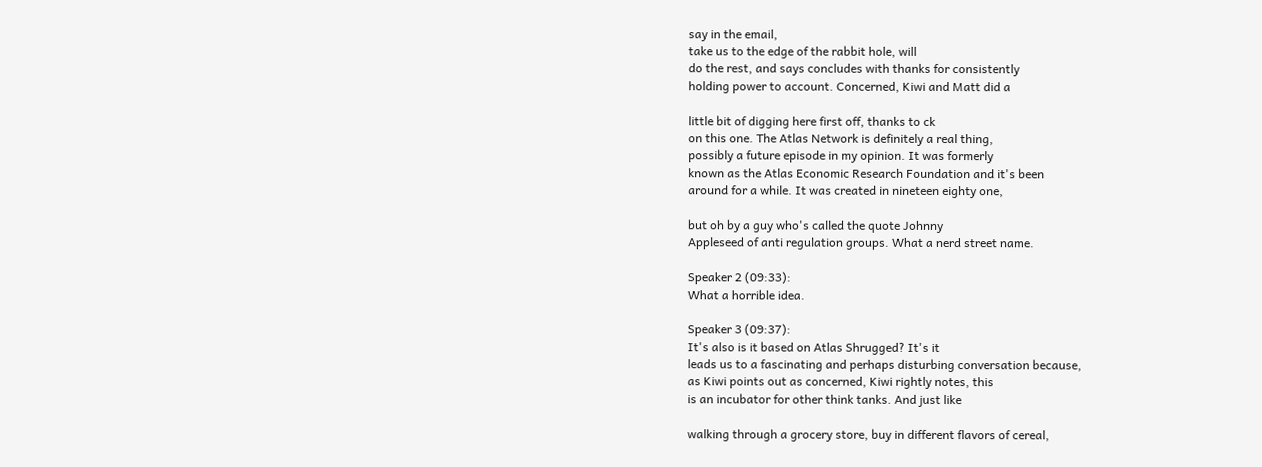say in the email,
take us to the edge of the rabbit hole, will
do the rest, and says concludes with thanks for consistently
holding power to account. Concerned, Kiwi and Matt did a

little bit of digging here first off, thanks to ck
on this one. The Atlas Network is definitely a real thing,
possibly a future episode in my opinion. It was formerly
known as the Atlas Economic Research Foundation and it's been
around for a while. It was created in nineteen eighty one,

but oh by a guy who's called the quote Johnny
Appleseed of anti regulation groups. What a nerd street name.

Speaker 2 (09:33):
What a horrible idea.

Speaker 3 (09:37):
It's also is it based on Atlas Shrugged? It's it
leads us to a fascinating and perhaps disturbing conversation because,
as Kiwi points out as concerned, Kiwi rightly notes, this
is an incubator for other think tanks. And just like

walking through a grocery store, buy in different flavors of cereal,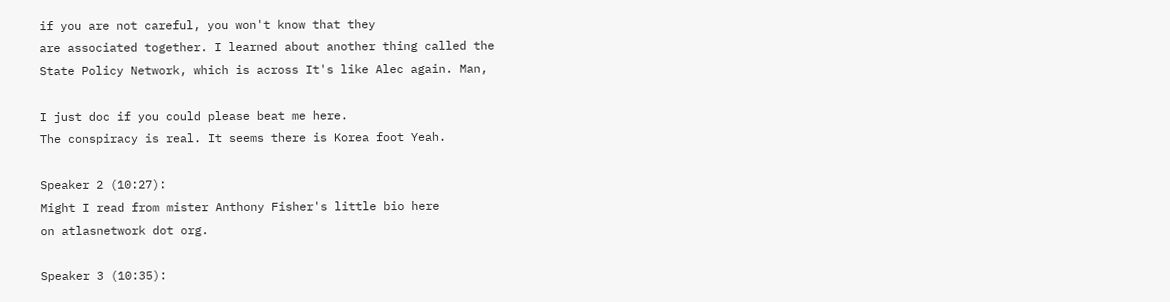if you are not careful, you won't know that they
are associated together. I learned about another thing called the
State Policy Network, which is across It's like Alec again. Man,

I just doc if you could please beat me here.
The conspiracy is real. It seems there is Korea foot Yeah.

Speaker 2 (10:27):
Might I read from mister Anthony Fisher's little bio here
on atlasnetwork dot org.

Speaker 3 (10:35):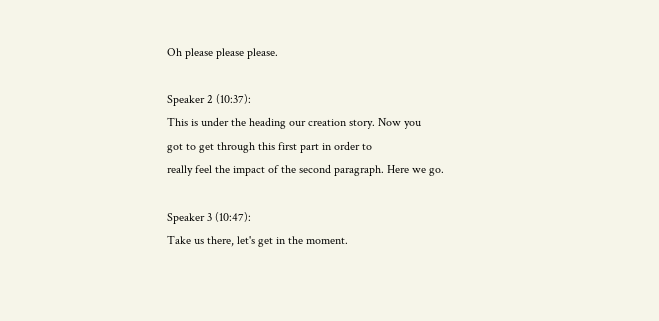Oh please please please.

Speaker 2 (10:37):
This is under the heading our creation story. Now you
got to get through this first part in order to
really feel the impact of the second paragraph. Here we go.

Speaker 3 (10:47):
Take us there, let's get in the moment.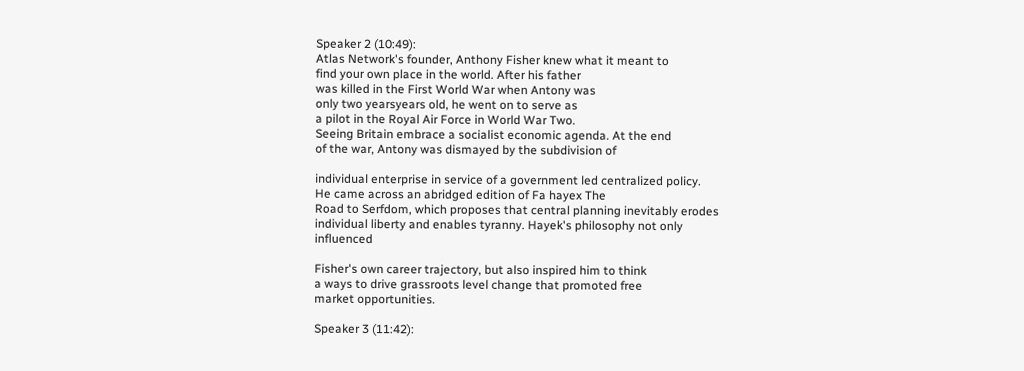Speaker 2 (10:49):
Atlas Network's founder, Anthony Fisher knew what it meant to
find your own place in the world. After his father
was killed in the First World War when Antony was
only two yearsyears old, he went on to serve as
a pilot in the Royal Air Force in World War Two.
Seeing Britain embrace a socialist economic agenda. At the end
of the war, Antony was dismayed by the subdivision of

individual enterprise in service of a government led centralized policy.
He came across an abridged edition of Fa hayex The
Road to Serfdom, which proposes that central planning inevitably erodes
individual liberty and enables tyranny. Hayek's philosophy not only influenced

Fisher's own career trajectory, but also inspired him to think
a ways to drive grassroots level change that promoted free
market opportunities.

Speaker 3 (11:42):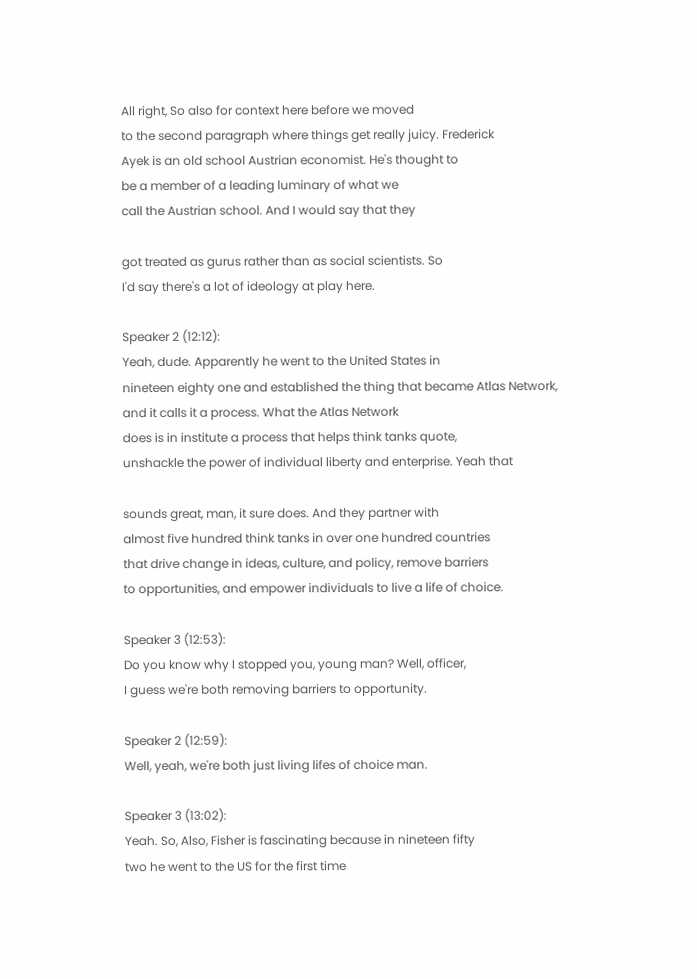All right, So also for context here before we moved
to the second paragraph where things get really juicy. Frederick
Ayek is an old school Austrian economist. He's thought to
be a member of a leading luminary of what we
call the Austrian school. And I would say that they

got treated as gurus rather than as social scientists. So
I'd say there's a lot of ideology at play here.

Speaker 2 (12:12):
Yeah, dude. Apparently he went to the United States in
nineteen eighty one and established the thing that became Atlas Network,
and it calls it a process. What the Atlas Network
does is in institute a process that helps think tanks quote,
unshackle the power of individual liberty and enterprise. Yeah that

sounds great, man, it sure does. And they partner with
almost five hundred think tanks in over one hundred countries
that drive change in ideas, culture, and policy, remove barriers
to opportunities, and empower individuals to live a life of choice.

Speaker 3 (12:53):
Do you know why I stopped you, young man? Well, officer,
I guess we're both removing barriers to opportunity.

Speaker 2 (12:59):
Well, yeah, we're both just living lifes of choice man.

Speaker 3 (13:02):
Yeah. So, Also, Fisher is fascinating because in nineteen fifty
two he went to the US for the first time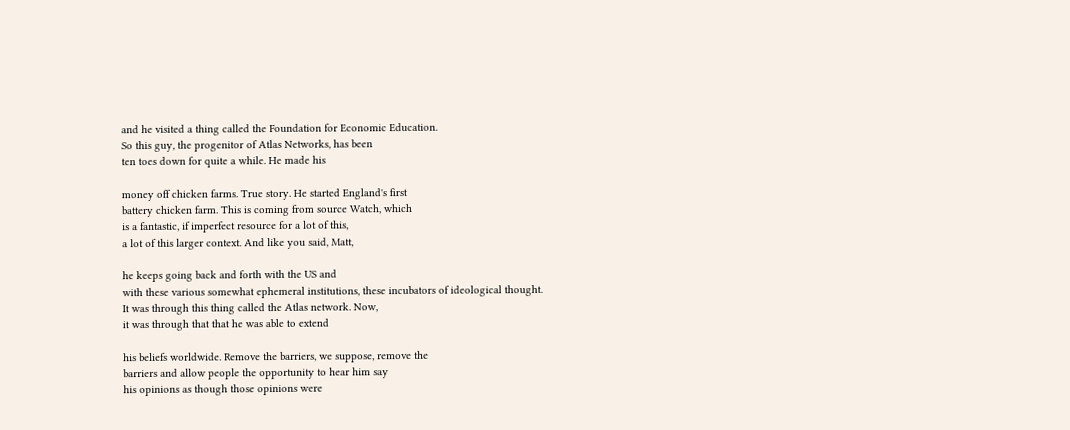and he visited a thing called the Foundation for Economic Education.
So this guy, the progenitor of Atlas Networks, has been
ten toes down for quite a while. He made his

money off chicken farms. True story. He started England's first
battery chicken farm. This is coming from source Watch, which
is a fantastic, if imperfect resource for a lot of this,
a lot of this larger context. And like you said, Matt,

he keeps going back and forth with the US and
with these various somewhat ephemeral institutions, these incubators of ideological thought.
It was through this thing called the Atlas network. Now,
it was through that that he was able to extend

his beliefs worldwide. Remove the barriers, we suppose, remove the
barriers and allow people the opportunity to hear him say
his opinions as though those opinions were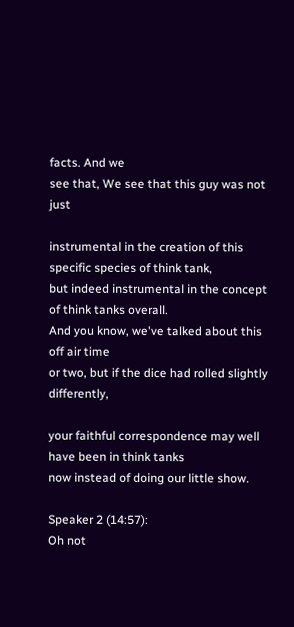facts. And we
see that, We see that this guy was not just

instrumental in the creation of this specific species of think tank,
but indeed instrumental in the concept of think tanks overall.
And you know, we've talked about this off air time
or two, but if the dice had rolled slightly differently,

your faithful correspondence may well have been in think tanks
now instead of doing our little show.

Speaker 2 (14:57):
Oh not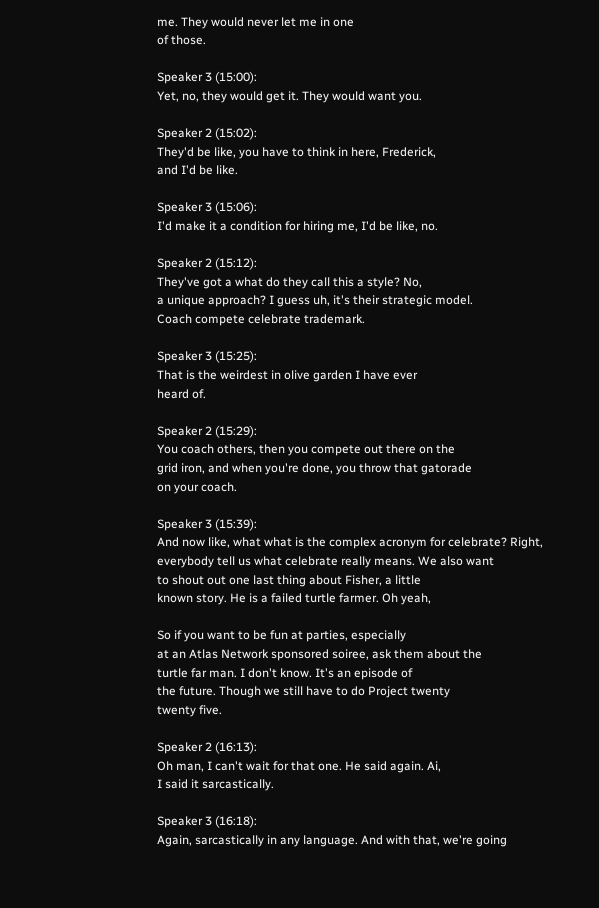me. They would never let me in one
of those.

Speaker 3 (15:00):
Yet, no, they would get it. They would want you.

Speaker 2 (15:02):
They'd be like, you have to think in here, Frederick,
and I'd be like.

Speaker 3 (15:06):
I'd make it a condition for hiring me, I'd be like, no.

Speaker 2 (15:12):
They've got a what do they call this a style? No,
a unique approach? I guess uh, it's their strategic model.
Coach compete celebrate trademark.

Speaker 3 (15:25):
That is the weirdest in olive garden I have ever
heard of.

Speaker 2 (15:29):
You coach others, then you compete out there on the
grid iron, and when you're done, you throw that gatorade
on your coach.

Speaker 3 (15:39):
And now like, what what is the complex acronym for celebrate? Right,
everybody tell us what celebrate really means. We also want
to shout out one last thing about Fisher, a little
known story. He is a failed turtle farmer. Oh yeah,

So if you want to be fun at parties, especially
at an Atlas Network sponsored soiree, ask them about the
turtle far man. I don't know. It's an episode of
the future. Though we still have to do Project twenty
twenty five.

Speaker 2 (16:13):
Oh man, I can't wait for that one. He said again. Ai,
I said it sarcastically.

Speaker 3 (16:18):
Again, sarcastically in any language. And with that, we're going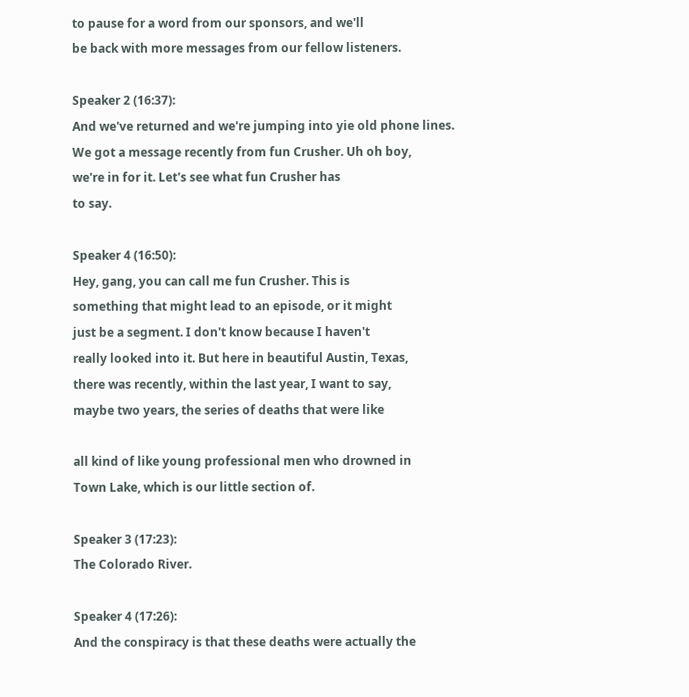to pause for a word from our sponsors, and we'll
be back with more messages from our fellow listeners.

Speaker 2 (16:37):
And we've returned and we're jumping into yie old phone lines.
We got a message recently from fun Crusher. Uh oh boy,
we're in for it. Let's see what fun Crusher has
to say.

Speaker 4 (16:50):
Hey, gang, you can call me fun Crusher. This is
something that might lead to an episode, or it might
just be a segment. I don't know because I haven't
really looked into it. But here in beautiful Austin, Texas,
there was recently, within the last year, I want to say,
maybe two years, the series of deaths that were like

all kind of like young professional men who drowned in
Town Lake, which is our little section of.

Speaker 3 (17:23):
The Colorado River.

Speaker 4 (17:26):
And the conspiracy is that these deaths were actually the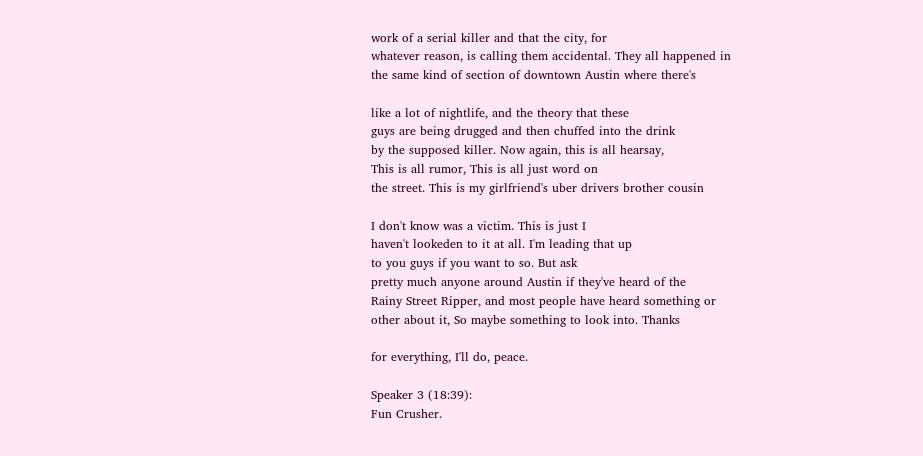work of a serial killer and that the city, for
whatever reason, is calling them accidental. They all happened in
the same kind of section of downtown Austin where there's

like a lot of nightlife, and the theory that these
guys are being drugged and then chuffed into the drink
by the supposed killer. Now again, this is all hearsay,
This is all rumor, This is all just word on
the street. This is my girlfriend's uber drivers brother cousin

I don't know was a victim. This is just I
haven't lookeden to it at all. I'm leading that up
to you guys if you want to so. But ask
pretty much anyone around Austin if they've heard of the
Rainy Street Ripper, and most people have heard something or
other about it, So maybe something to look into. Thanks

for everything, I'll do, peace.

Speaker 3 (18:39):
Fun Crusher.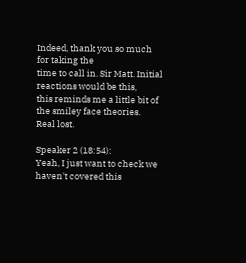Indeed, thank you so much for taking the
time to call in. Sir Matt. Initial reactions would be this,
this reminds me a little bit of the smiley face theories.
Real lost.

Speaker 2 (18:54):
Yeah, I just want to check we haven't covered this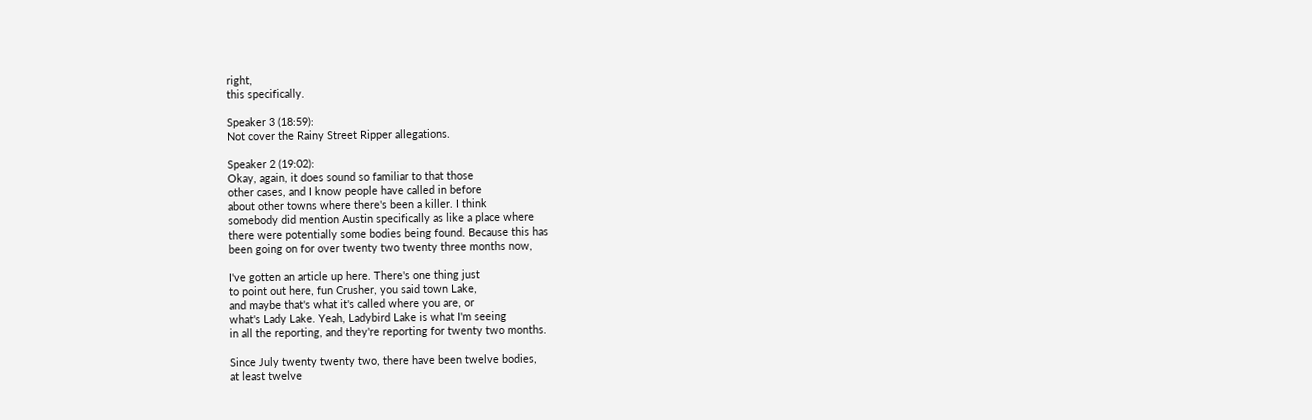right,
this specifically.

Speaker 3 (18:59):
Not cover the Rainy Street Ripper allegations.

Speaker 2 (19:02):
Okay, again, it does sound so familiar to that those
other cases, and I know people have called in before
about other towns where there's been a killer. I think
somebody did mention Austin specifically as like a place where
there were potentially some bodies being found. Because this has
been going on for over twenty two twenty three months now,

I've gotten an article up here. There's one thing just
to point out here, fun Crusher, you said town Lake,
and maybe that's what it's called where you are, or
what's Lady Lake. Yeah, Ladybird Lake is what I'm seeing
in all the reporting, and they're reporting for twenty two months.

Since July twenty twenty two, there have been twelve bodies,
at least twelve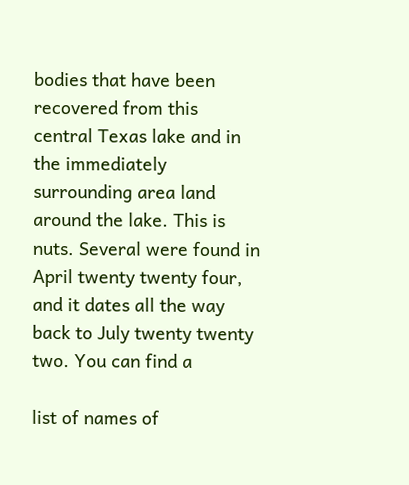bodies that have been recovered from this
central Texas lake and in the immediately surrounding area land
around the lake. This is nuts. Several were found in
April twenty twenty four, and it dates all the way
back to July twenty twenty two. You can find a

list of names of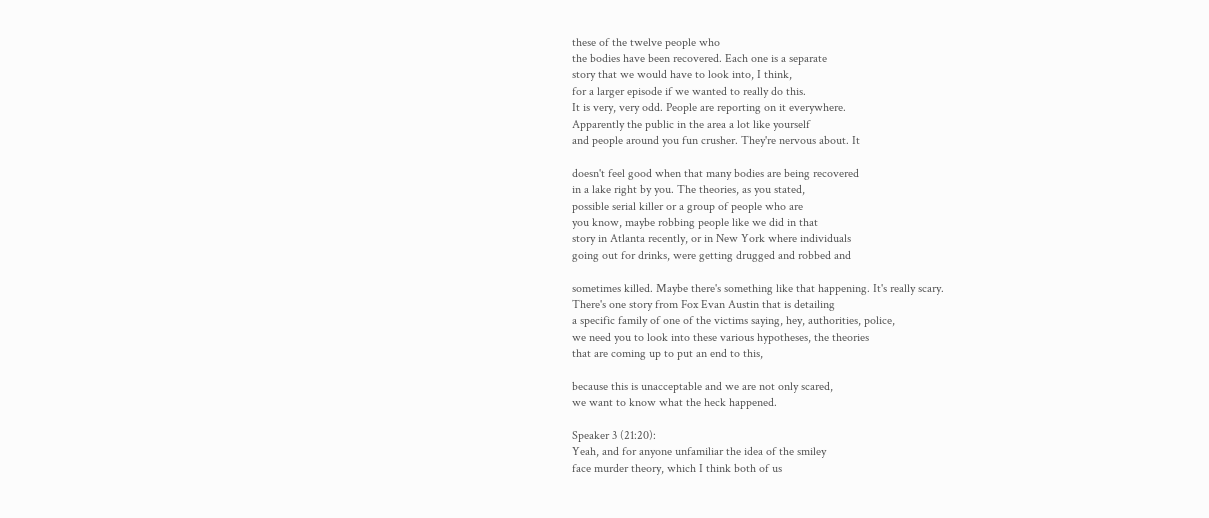these of the twelve people who
the bodies have been recovered. Each one is a separate
story that we would have to look into, I think,
for a larger episode if we wanted to really do this.
It is very, very odd. People are reporting on it everywhere.
Apparently the public in the area a lot like yourself
and people around you fun crusher. They're nervous about. It

doesn't feel good when that many bodies are being recovered
in a lake right by you. The theories, as you stated,
possible serial killer or a group of people who are
you know, maybe robbing people like we did in that
story in Atlanta recently, or in New York where individuals
going out for drinks, were getting drugged and robbed and

sometimes killed. Maybe there's something like that happening. It's really scary.
There's one story from Fox Evan Austin that is detailing
a specific family of one of the victims saying, hey, authorities, police,
we need you to look into these various hypotheses, the theories
that are coming up to put an end to this,

because this is unacceptable and we are not only scared,
we want to know what the heck happened.

Speaker 3 (21:20):
Yeah, and for anyone unfamiliar the idea of the smiley
face murder theory, which I think both of us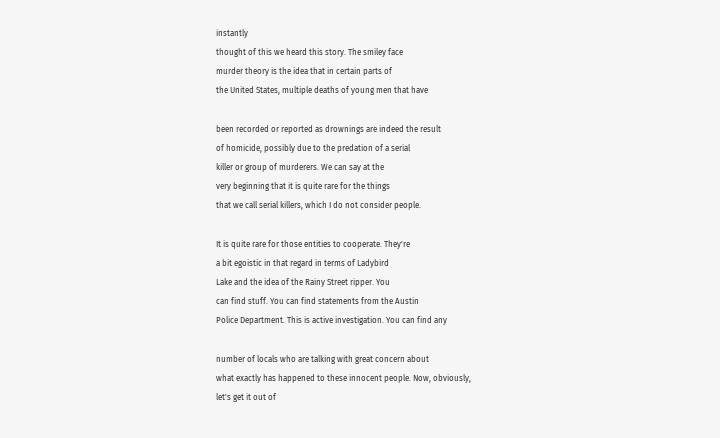instantly
thought of this we heard this story. The smiley face
murder theory is the idea that in certain parts of
the United States, multiple deaths of young men that have

been recorded or reported as drownings are indeed the result
of homicide, possibly due to the predation of a serial
killer or group of murderers. We can say at the
very beginning that it is quite rare for the things
that we call serial killers, which I do not consider people.

It is quite rare for those entities to cooperate. They're
a bit egoistic in that regard in terms of Ladybird
Lake and the idea of the Rainy Street ripper. You
can find stuff. You can find statements from the Austin
Police Department. This is active investigation. You can find any

number of locals who are talking with great concern about
what exactly has happened to these innocent people. Now, obviously,
let's get it out of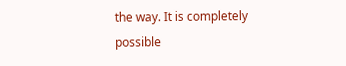the way. It is completely
possible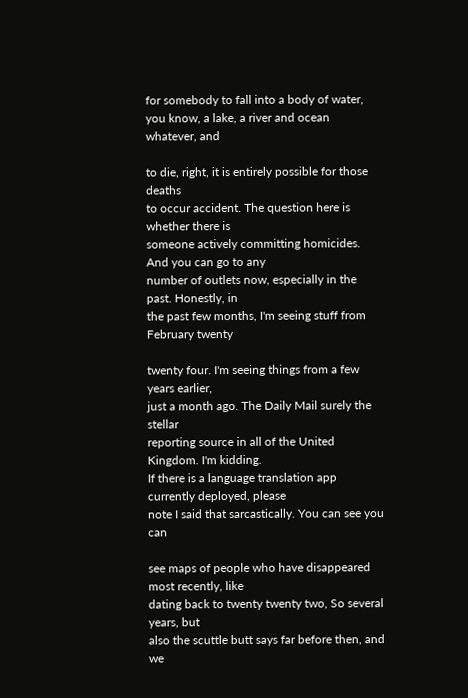for somebody to fall into a body of water,
you know, a lake, a river and ocean whatever, and

to die, right, it is entirely possible for those deaths
to occur accident. The question here is whether there is
someone actively committing homicides. And you can go to any
number of outlets now, especially in the past. Honestly, in
the past few months, I'm seeing stuff from February twenty

twenty four. I'm seeing things from a few years earlier,
just a month ago. The Daily Mail surely the stellar
reporting source in all of the United Kingdom. I'm kidding.
If there is a language translation app currently deployed, please
note I said that sarcastically. You can see you can

see maps of people who have disappeared most recently, like
dating back to twenty twenty two, So several years, but
also the scuttle butt says far before then, and we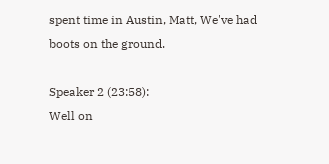spent time in Austin, Matt, We've had boots on the ground.

Speaker 2 (23:58):
Well on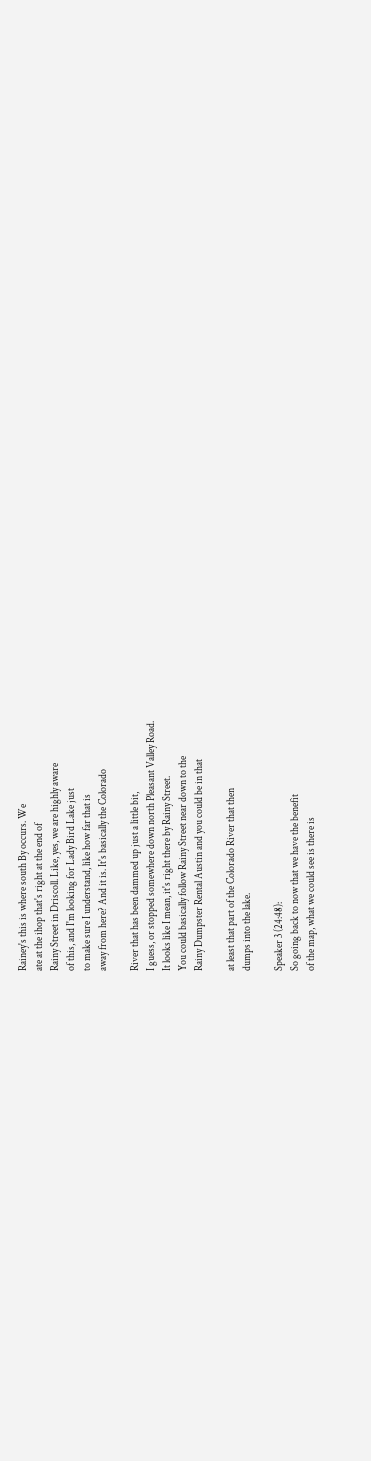Rainey's this is where south By occurs. We
ate at the ihop that's right at the end of
Rainy Street in Driscoll. Like, yes, we are highly aware
of this, and I'm looking for Lady Bird Lake just
to make sure I understand, like how far that is
away from here? And it is. It's basically the Colorado

River that has been dammed up just a little bit,
I guess, or stopped somewhere down north Pleasant Valley Road.
It looks like I mean, it's right there by Rainy Street.
You could basically follow Rainy Street near down to the
Rainy Dumpster Rental Austin and you could be in that

at least that part of the Colorado River that then
dumps into the lake.

Speaker 3 (24:48):
So going back to now that we have the benefit
of the map, what we could see is there is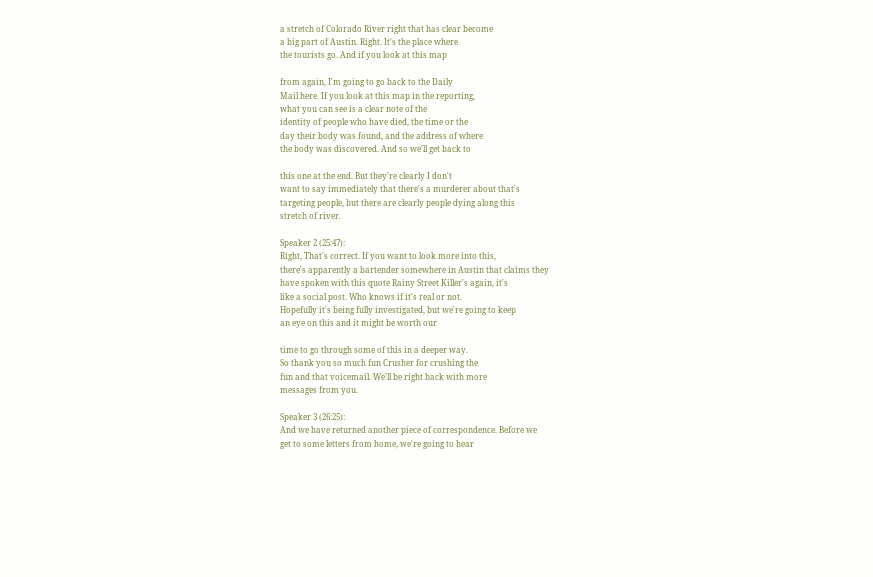a stretch of Colorado River right that has clear become
a big part of Austin. Right. It's the place where
the tourists go. And if you look at this map

from again, I'm going to go back to the Daily
Mail here. If you look at this map in the reporting,
what you can see is a clear note of the
identity of people who have died, the time or the
day their body was found, and the address of where
the body was discovered. And so we'll get back to

this one at the end. But they're clearly I don't
want to say immediately that there's a murderer about that's
targeting people, but there are clearly people dying along this
stretch of river.

Speaker 2 (25:47):
Right, That's correct. If you want to look more into this,
there's apparently a bartender somewhere in Austin that claims they
have spoken with this quote Rainy Street Killer's again, it's
like a social post. Who knows if it's real or not.
Hopefully it's being fully investigated, but we're going to keep
an eye on this and it might be worth our

time to go through some of this in a deeper way.
So thank you so much fun Crusher for crushing the
fun and that voicemail. We'll be right back with more
messages from you.

Speaker 3 (26:25):
And we have returned another piece of correspondence. Before we
get to some letters from home, we're going to hear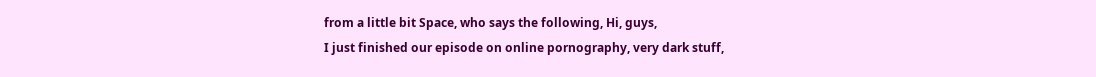from a little bit Space, who says the following, Hi, guys,
I just finished our episode on online pornography, very dark stuff,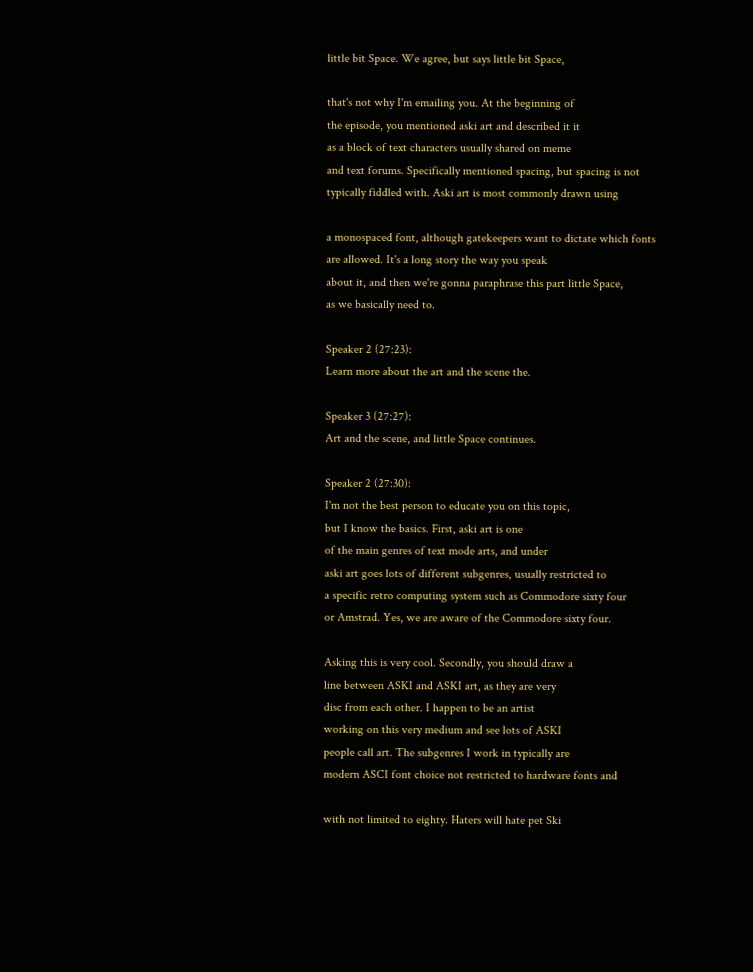little bit Space. We agree, but says little bit Space,

that's not why I'm emailing you. At the beginning of
the episode, you mentioned aski art and described it it
as a block of text characters usually shared on meme
and text forums. Specifically mentioned spacing, but spacing is not
typically fiddled with. Aski art is most commonly drawn using

a monospaced font, although gatekeepers want to dictate which fonts
are allowed. It's a long story the way you speak
about it, and then we're gonna paraphrase this part little Space,
as we basically need to.

Speaker 2 (27:23):
Learn more about the art and the scene the.

Speaker 3 (27:27):
Art and the scene, and little Space continues.

Speaker 2 (27:30):
I'm not the best person to educate you on this topic,
but I know the basics. First, aski art is one
of the main genres of text mode arts, and under
aski art goes lots of different subgenres, usually restricted to
a specific retro computing system such as Commodore sixty four
or Amstrad. Yes, we are aware of the Commodore sixty four.

Asking this is very cool. Secondly, you should draw a
line between ASKI and ASKI art, as they are very
disc from each other. I happen to be an artist
working on this very medium and see lots of ASKI
people call art. The subgenres I work in typically are
modern ASCI font choice not restricted to hardware fonts and

with not limited to eighty. Haters will hate pet Ski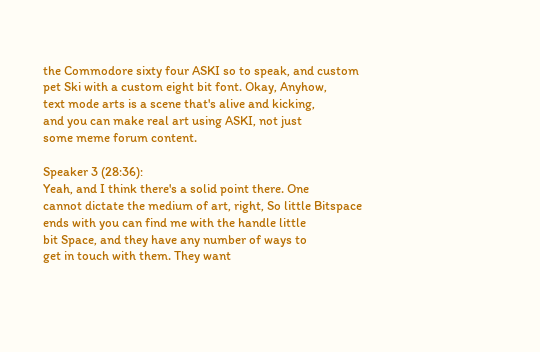the Commodore sixty four ASKI so to speak, and custom
pet Ski with a custom eight bit font. Okay, Anyhow,
text mode arts is a scene that's alive and kicking,
and you can make real art using ASKI, not just
some meme forum content.

Speaker 3 (28:36):
Yeah, and I think there's a solid point there. One
cannot dictate the medium of art, right, So little Bitspace
ends with you can find me with the handle little
bit Space, and they have any number of ways to
get in touch with them. They want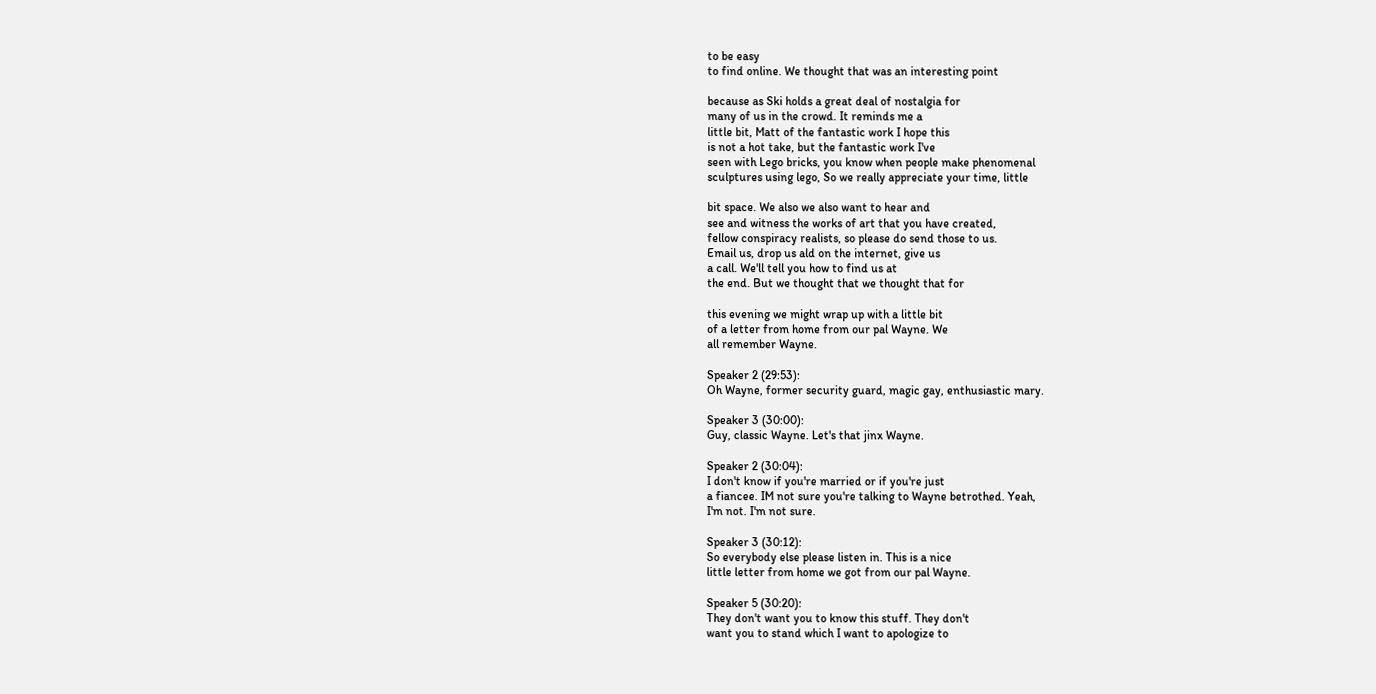to be easy
to find online. We thought that was an interesting point

because as Ski holds a great deal of nostalgia for
many of us in the crowd. It reminds me a
little bit, Matt of the fantastic work I hope this
is not a hot take, but the fantastic work I've
seen with Lego bricks, you know when people make phenomenal
sculptures using lego, So we really appreciate your time, little

bit space. We also we also want to hear and
see and witness the works of art that you have created,
fellow conspiracy realists, so please do send those to us.
Email us, drop us ald on the internet, give us
a call. We'll tell you how to find us at
the end. But we thought that we thought that for

this evening we might wrap up with a little bit
of a letter from home from our pal Wayne. We
all remember Wayne.

Speaker 2 (29:53):
Oh Wayne, former security guard, magic gay, enthusiastic mary.

Speaker 3 (30:00):
Guy, classic Wayne. Let's that jinx Wayne.

Speaker 2 (30:04):
I don't know if you're married or if you're just
a fiancee. IM not sure you're talking to Wayne betrothed. Yeah,
I'm not. I'm not sure.

Speaker 3 (30:12):
So everybody else please listen in. This is a nice
little letter from home we got from our pal Wayne.

Speaker 5 (30:20):
They don't want you to know this stuff. They don't
want you to stand which I want to apologize to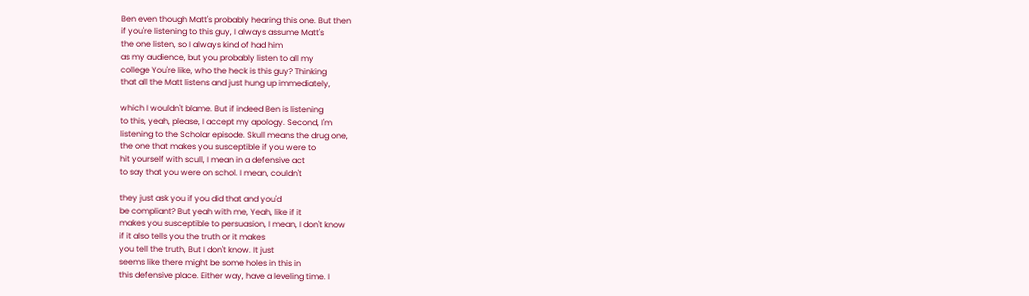Ben even though Matt's probably hearing this one. But then
if you're listening to this guy, I always assume Matt's
the one listen, so I always kind of had him
as my audience, but you probably listen to all my
college You're like, who the heck is this guy? Thinking
that all the Matt listens and just hung up immediately,

which I wouldn't blame. But if indeed Ben is listening
to this, yeah, please, I accept my apology. Second, I'm
listening to the Scholar episode. Skull means the drug one,
the one that makes you susceptible if you were to
hit yourself with scull, I mean in a defensive act
to say that you were on schol. I mean, couldn't

they just ask you if you did that and you'd
be compliant? But yeah with me, Yeah, like if it
makes you susceptible to persuasion, I mean, I don't know
if it also tells you the truth or it makes
you tell the truth, But I don't know. It just
seems like there might be some holes in this in
this defensive place. Either way, have a leveling time. I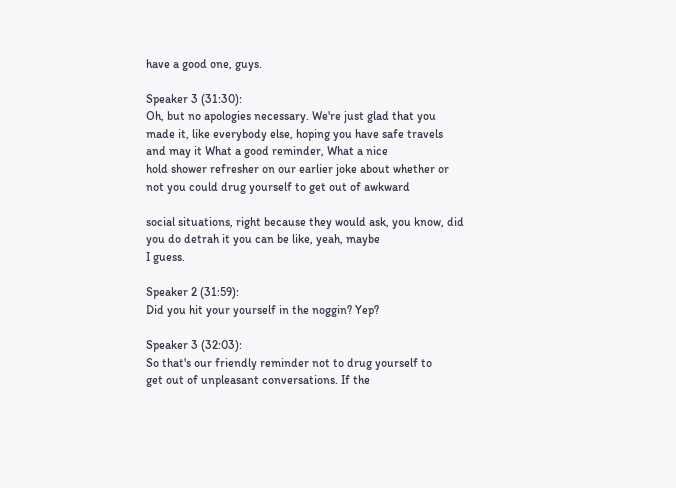have a good one, guys.

Speaker 3 (31:30):
Oh, but no apologies necessary. We're just glad that you
made it, like everybody else, hoping you have safe travels
and may it What a good reminder, What a nice
hold shower refresher on our earlier joke about whether or
not you could drug yourself to get out of awkward

social situations, right because they would ask, you know, did
you do detrah it you can be like, yeah, maybe
I guess.

Speaker 2 (31:59):
Did you hit your yourself in the noggin? Yep?

Speaker 3 (32:03):
So that's our friendly reminder not to drug yourself to
get out of unpleasant conversations. If the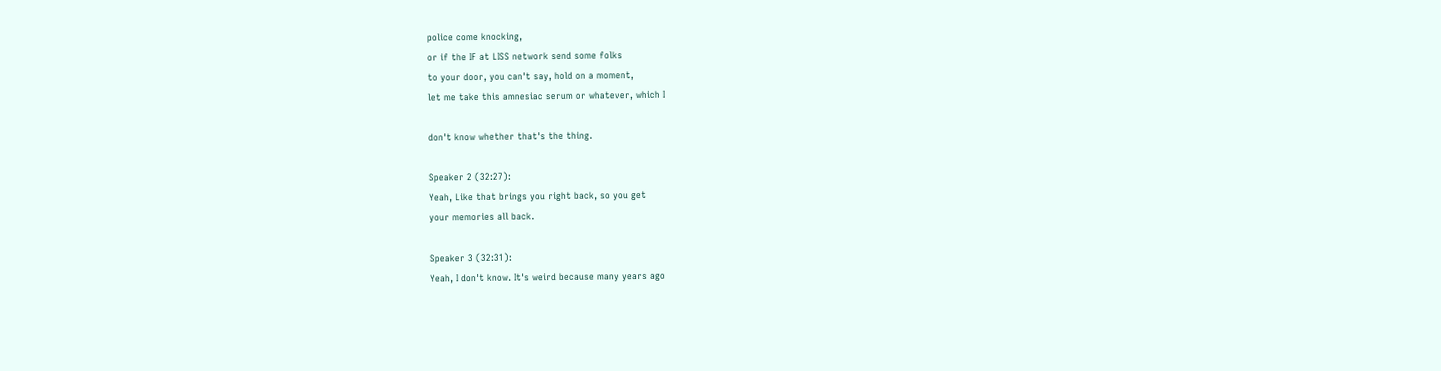police come knocking,
or if the IF at LISS network send some folks
to your door, you can't say, hold on a moment,
let me take this amnesiac serum or whatever, which I

don't know whether that's the thing.

Speaker 2 (32:27):
Yeah, Like that brings you right back, so you get
your memories all back.

Speaker 3 (32:31):
Yeah, I don't know. It's weird because many years ago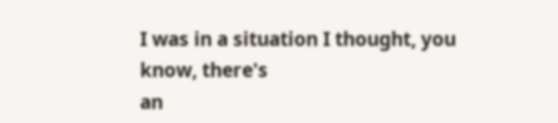I was in a situation I thought, you know, there's
an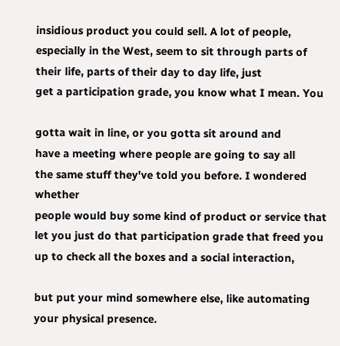insidious product you could sell. A lot of people,
especially in the West, seem to sit through parts of
their life, parts of their day to day life, just
get a participation grade, you know what I mean. You

gotta wait in line, or you gotta sit around and
have a meeting where people are going to say all
the same stuff they've told you before. I wondered whether
people would buy some kind of product or service that
let you just do that participation grade that freed you
up to check all the boxes and a social interaction,

but put your mind somewhere else, like automating your physical presence.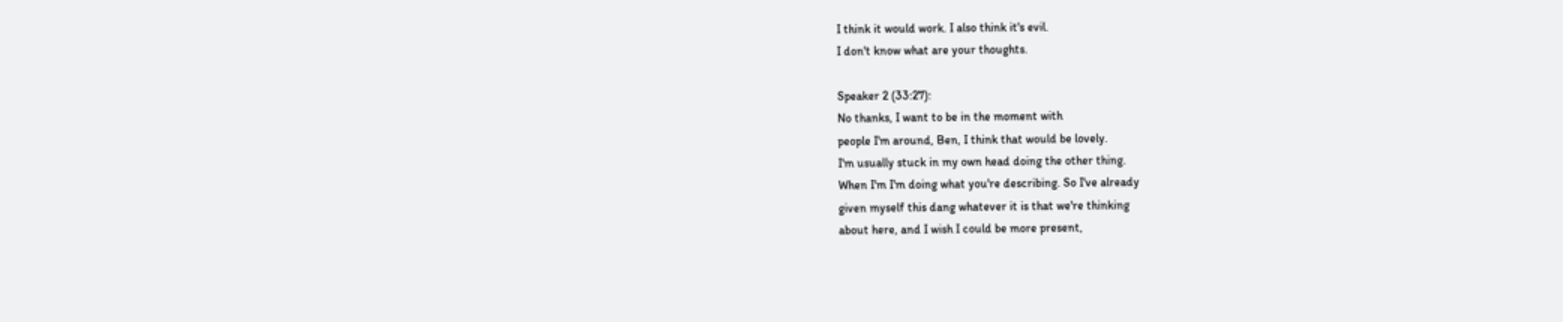I think it would work. I also think it's evil.
I don't know what are your thoughts.

Speaker 2 (33:27):
No thanks, I want to be in the moment with
people I'm around, Ben, I think that would be lovely.
I'm usually stuck in my own head doing the other thing.
When I'm I'm doing what you're describing. So I've already
given myself this dang whatever it is that we're thinking
about here, and I wish I could be more present,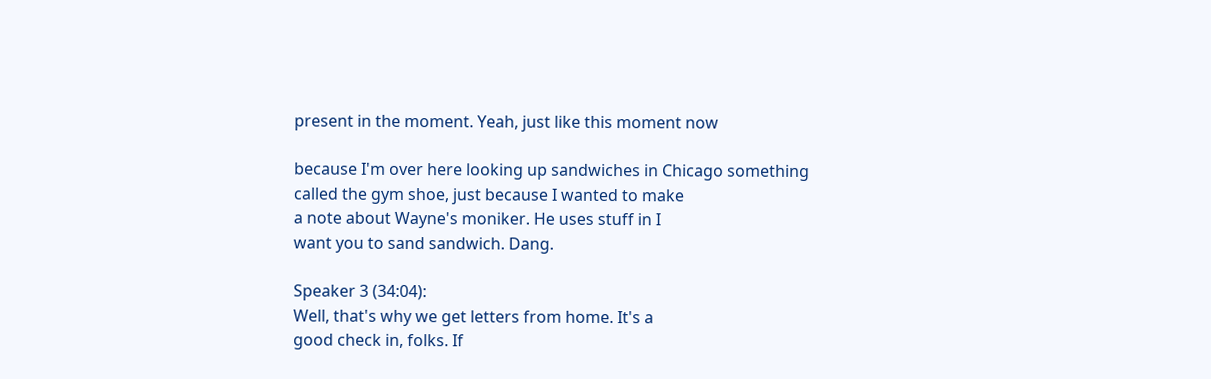present in the moment. Yeah, just like this moment now

because I'm over here looking up sandwiches in Chicago something
called the gym shoe, just because I wanted to make
a note about Wayne's moniker. He uses stuff in I
want you to sand sandwich. Dang.

Speaker 3 (34:04):
Well, that's why we get letters from home. It's a
good check in, folks. If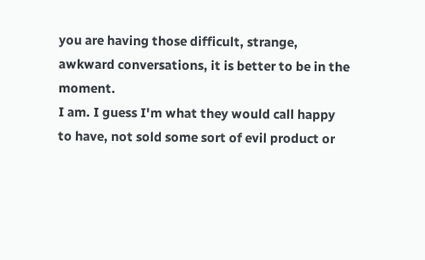you are having those difficult, strange,
awkward conversations, it is better to be in the moment.
I am. I guess I'm what they would call happy
to have, not sold some sort of evil product or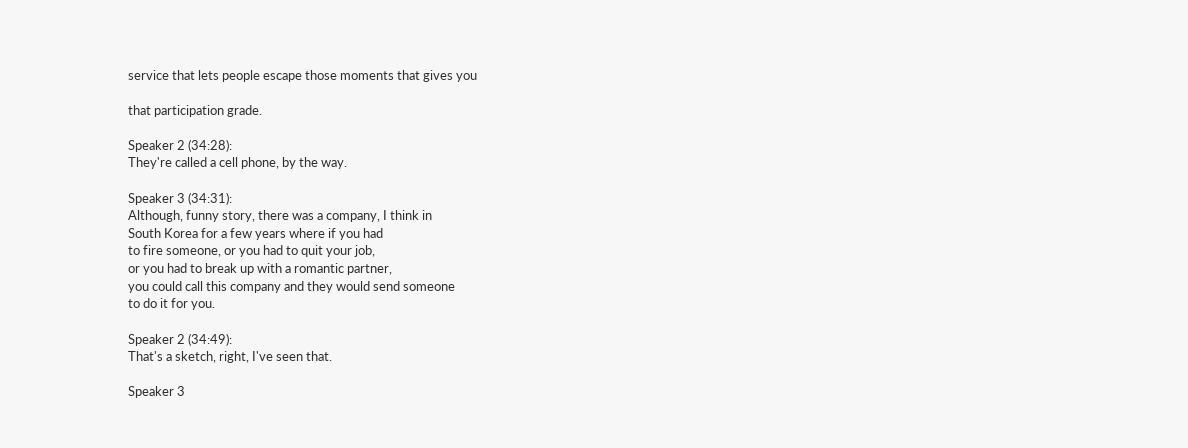service that lets people escape those moments that gives you

that participation grade.

Speaker 2 (34:28):
They're called a cell phone, by the way.

Speaker 3 (34:31):
Although, funny story, there was a company, I think in
South Korea for a few years where if you had
to fire someone, or you had to quit your job,
or you had to break up with a romantic partner,
you could call this company and they would send someone
to do it for you.

Speaker 2 (34:49):
That's a sketch, right, I've seen that.

Speaker 3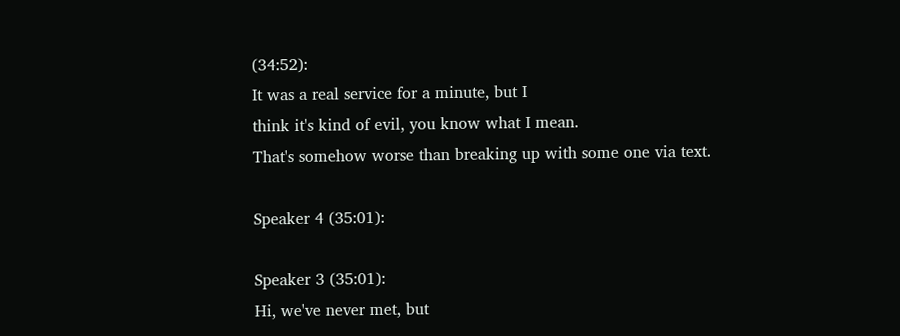(34:52):
It was a real service for a minute, but I
think it's kind of evil, you know what I mean.
That's somehow worse than breaking up with some one via text.

Speaker 4 (35:01):

Speaker 3 (35:01):
Hi, we've never met, but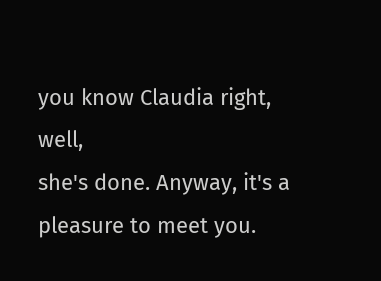you know Claudia right, well,
she's done. Anyway, it's a pleasure to meet you.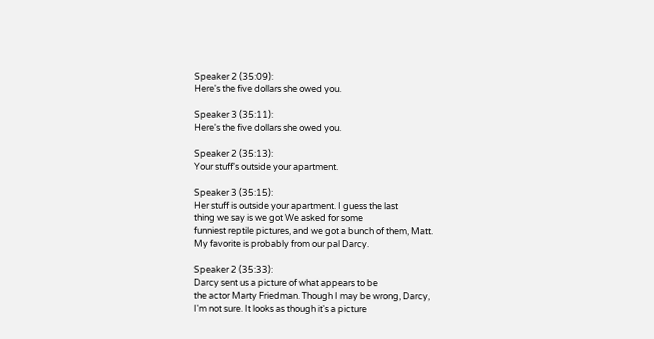Speaker 2 (35:09):
Here's the five dollars she owed you.

Speaker 3 (35:11):
Here's the five dollars she owed you.

Speaker 2 (35:13):
Your stuff's outside your apartment.

Speaker 3 (35:15):
Her stuff is outside your apartment. I guess the last
thing we say is we got We asked for some
funniest reptile pictures, and we got a bunch of them, Matt.
My favorite is probably from our pal Darcy.

Speaker 2 (35:33):
Darcy sent us a picture of what appears to be
the actor Marty Friedman. Though I may be wrong, Darcy,
I'm not sure. It looks as though it's a picture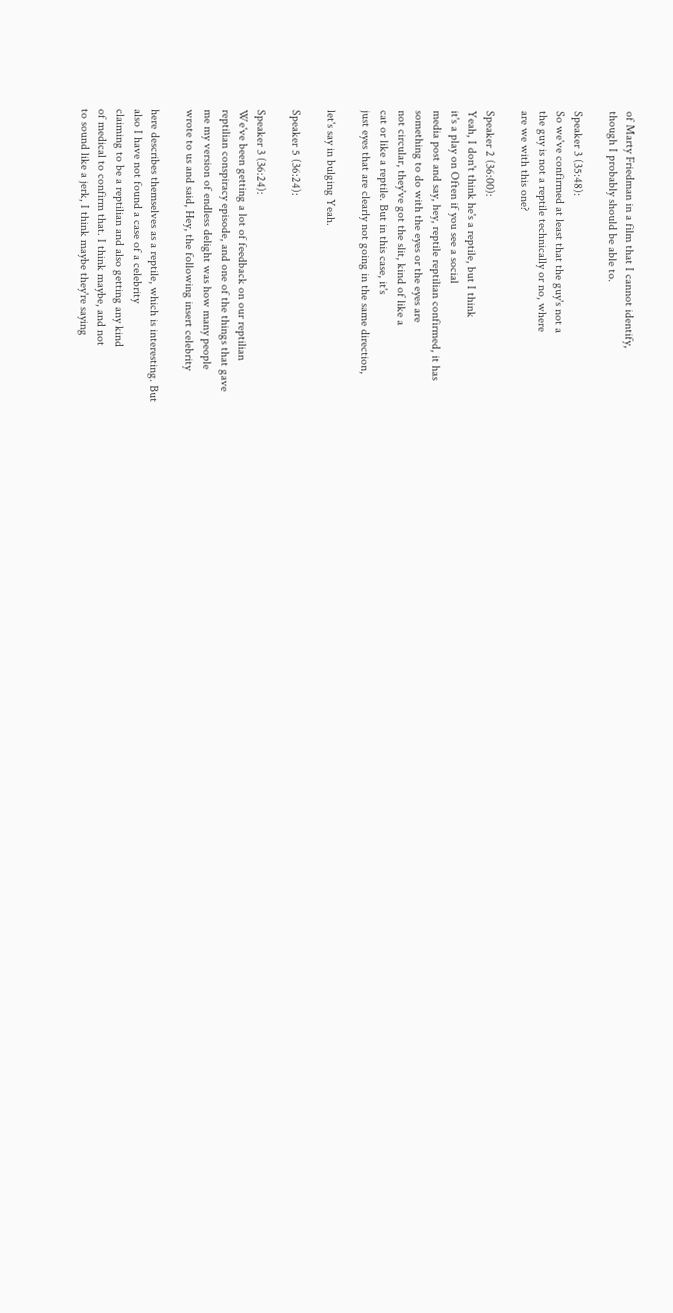of Marty Friedman in a film that I cannot identify,
though I probably should be able to.

Speaker 3 (35:48):
So we've confirmed at least that the guy's not a
the guy is not a reptile technically or no, where
are we with this one?

Speaker 2 (36:00):
Yeah, I don't think he's a reptile, but I think
it's a play on Often if you see a social
media post and say, hey, reptile reptilian confirmed, it has
something to do with the eyes or the eyes are
not circular, they've got the slit, kind of like a
cat or like a reptile. But in this case, it's
just eyes that are clearly not going in the same direction,

let's say in bulging Yeah.

Speaker 5 (36:24):

Speaker 3 (36:24):
We've been getting a lot of feedback on our reptilian
reptilian conspiracy episode, and one of the things that gave
me my version of endless delight was how many people
wrote to us and said, Hey, the following insert celebrity

here describes themselves as a reptile, which is interesting. But
also I have not found a case of a celebrity
claiming to be a reptilian and also getting any kind
of medical to confirm that. I think maybe, and not
to sound like a jerk, I think maybe they're saying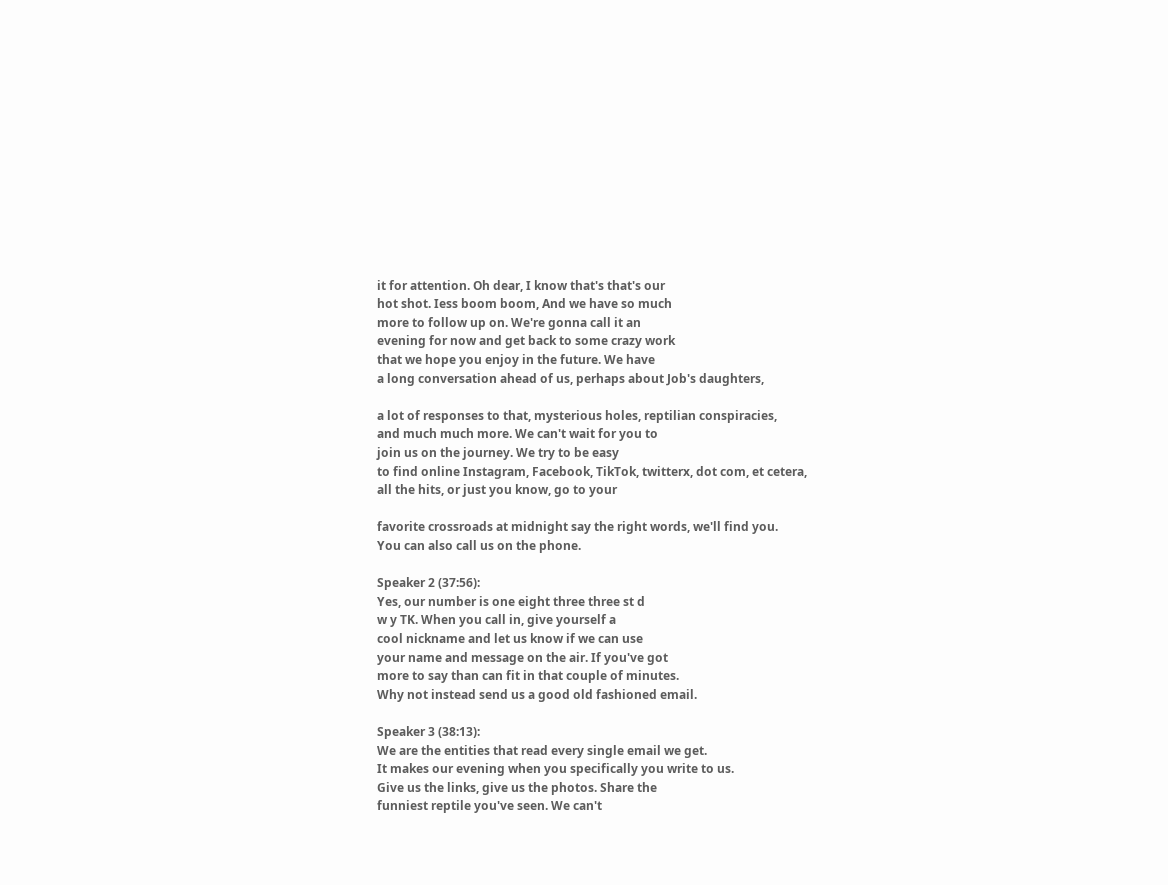it for attention. Oh dear, I know that's that's our
hot shot. Iess boom boom, And we have so much
more to follow up on. We're gonna call it an
evening for now and get back to some crazy work
that we hope you enjoy in the future. We have
a long conversation ahead of us, perhaps about Job's daughters,

a lot of responses to that, mysterious holes, reptilian conspiracies,
and much much more. We can't wait for you to
join us on the journey. We try to be easy
to find online Instagram, Facebook, TikTok, twitterx, dot com, et cetera,
all the hits, or just you know, go to your

favorite crossroads at midnight say the right words, we'll find you.
You can also call us on the phone.

Speaker 2 (37:56):
Yes, our number is one eight three three st d
w y TK. When you call in, give yourself a
cool nickname and let us know if we can use
your name and message on the air. If you've got
more to say than can fit in that couple of minutes.
Why not instead send us a good old fashioned email.

Speaker 3 (38:13):
We are the entities that read every single email we get.
It makes our evening when you specifically you write to us.
Give us the links, give us the photos. Share the
funniest reptile you've seen. We can't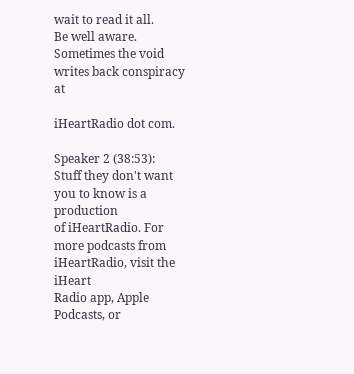wait to read it all.
Be well aware. Sometimes the void writes back conspiracy at

iHeartRadio dot com.

Speaker 2 (38:53):
Stuff they don't want you to know is a production
of iHeartRadio. For more podcasts from iHeartRadio, visit the iHeart
Radio app, Apple Podcasts, or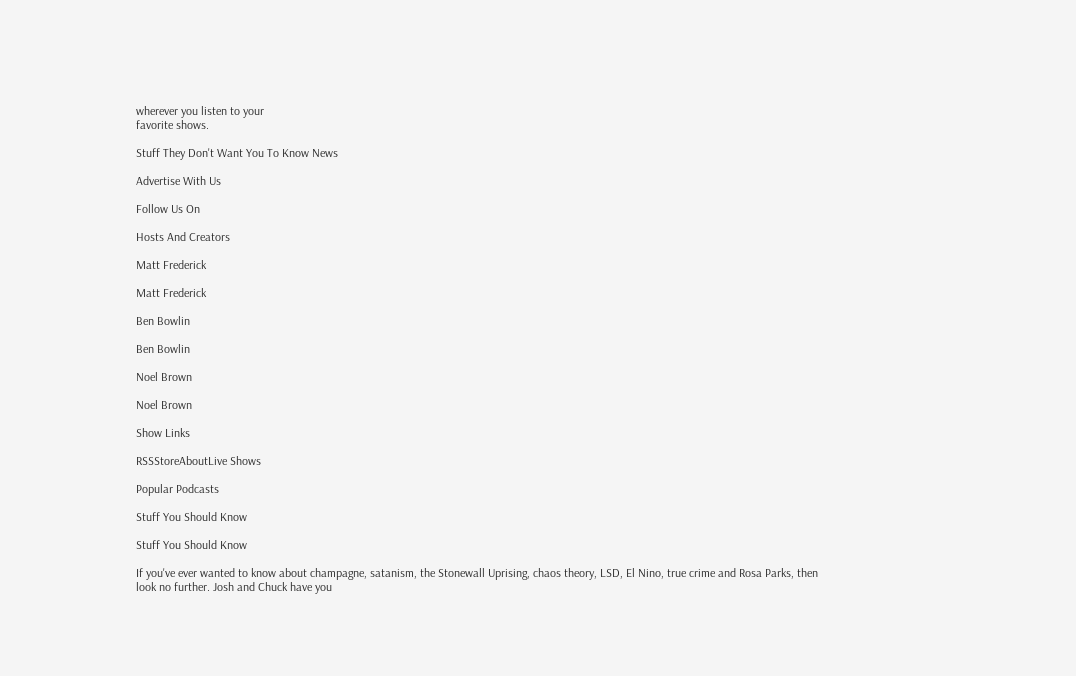wherever you listen to your
favorite shows.

Stuff They Don't Want You To Know News

Advertise With Us

Follow Us On

Hosts And Creators

Matt Frederick

Matt Frederick

Ben Bowlin

Ben Bowlin

Noel Brown

Noel Brown

Show Links

RSSStoreAboutLive Shows

Popular Podcasts

Stuff You Should Know

Stuff You Should Know

If you've ever wanted to know about champagne, satanism, the Stonewall Uprising, chaos theory, LSD, El Nino, true crime and Rosa Parks, then look no further. Josh and Chuck have you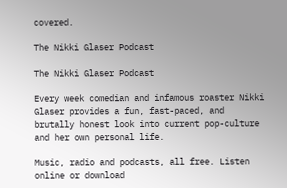covered.

The Nikki Glaser Podcast

The Nikki Glaser Podcast

Every week comedian and infamous roaster Nikki Glaser provides a fun, fast-paced, and brutally honest look into current pop-culture and her own personal life.

Music, radio and podcasts, all free. Listen online or download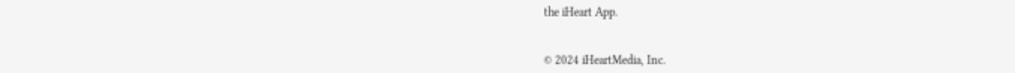the iHeart App.


© 2024 iHeartMedia, Inc.